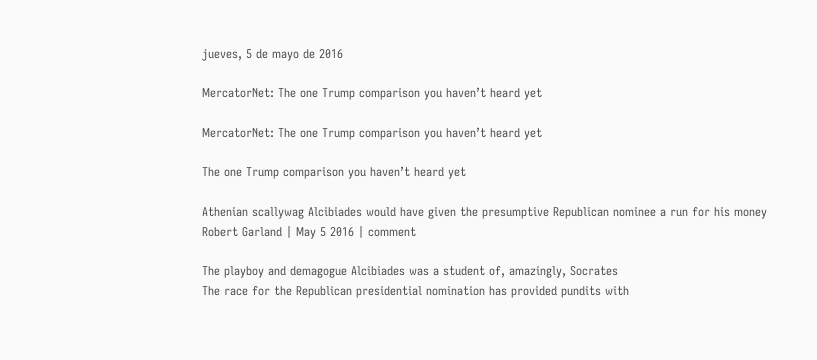jueves, 5 de mayo de 2016

MercatorNet: The one Trump comparison you haven’t heard yet

MercatorNet: The one Trump comparison you haven’t heard yet

The one Trump comparison you haven’t heard yet

Athenian scallywag Alcibiades would have given the presumptive Republican nominee a run for his money
Robert Garland | May 5 2016 | comment

The playboy and demagogue Alcibiades was a student of, amazingly, Socrates
The race for the Republican presidential nomination has provided pundits with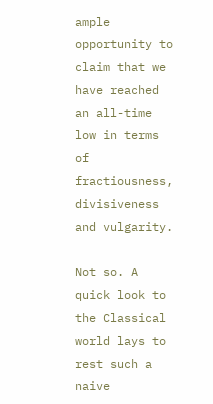ample opportunity to claim that we have reached an all-time low in terms of fractiousness, divisiveness and vulgarity.

Not so. A quick look to the Classical world lays to rest such a naive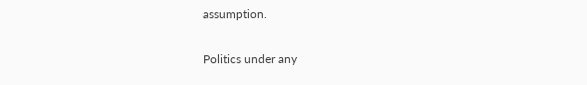assumption.

Politics under any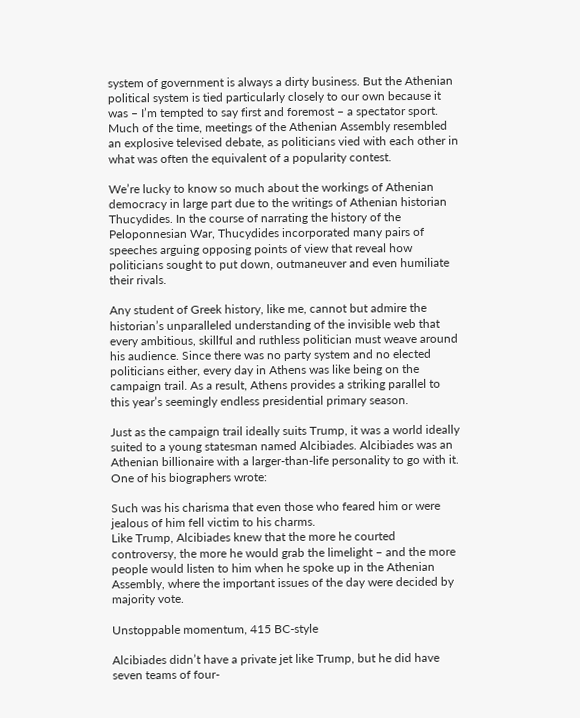system of government is always a dirty business. But the Athenian political system is tied particularly closely to our own because it was – I’m tempted to say first and foremost – a spectator sport. Much of the time, meetings of the Athenian Assembly resembled an explosive televised debate, as politicians vied with each other in what was often the equivalent of a popularity contest.

We’re lucky to know so much about the workings of Athenian democracy in large part due to the writings of Athenian historian Thucydides. In the course of narrating the history of the Peloponnesian War, Thucydides incorporated many pairs of speeches arguing opposing points of view that reveal how politicians sought to put down, outmaneuver and even humiliate their rivals.

Any student of Greek history, like me, cannot but admire the historian’s unparalleled understanding of the invisible web that every ambitious, skillful and ruthless politician must weave around his audience. Since there was no party system and no elected politicians either, every day in Athens was like being on the campaign trail. As a result, Athens provides a striking parallel to this year’s seemingly endless presidential primary season.

Just as the campaign trail ideally suits Trump, it was a world ideally suited to a young statesman named Alcibiades. Alcibiades was an Athenian billionaire with a larger-than-life personality to go with it. One of his biographers wrote:

Such was his charisma that even those who feared him or were jealous of him fell victim to his charms.
Like Trump, Alcibiades knew that the more he courted controversy, the more he would grab the limelight – and the more people would listen to him when he spoke up in the Athenian Assembly, where the important issues of the day were decided by majority vote.

Unstoppable momentum, 415 BC-style

Alcibiades didn’t have a private jet like Trump, but he did have seven teams of four-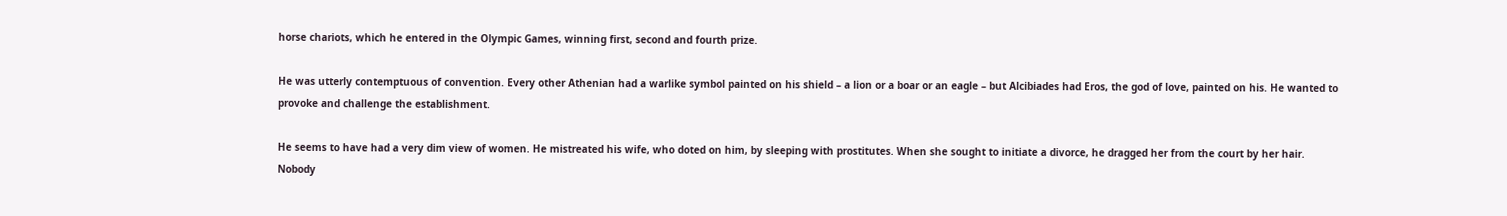horse chariots, which he entered in the Olympic Games, winning first, second and fourth prize.

He was utterly contemptuous of convention. Every other Athenian had a warlike symbol painted on his shield – a lion or a boar or an eagle – but Alcibiades had Eros, the god of love, painted on his. He wanted to provoke and challenge the establishment.

He seems to have had a very dim view of women. He mistreated his wife, who doted on him, by sleeping with prostitutes. When she sought to initiate a divorce, he dragged her from the court by her hair. Nobody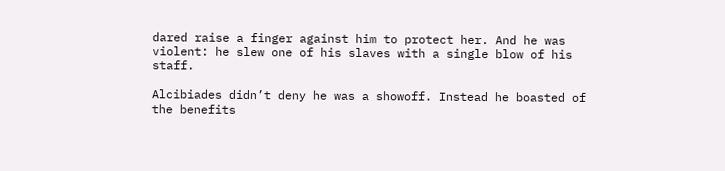dared raise a finger against him to protect her. And he was violent: he slew one of his slaves with a single blow of his staff.

Alcibiades didn’t deny he was a showoff. Instead he boasted of the benefits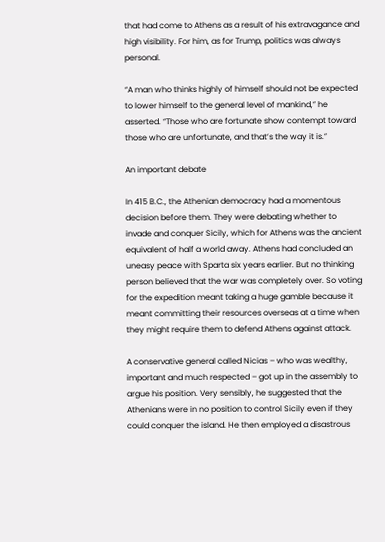that had come to Athens as a result of his extravagance and high visibility. For him, as for Trump, politics was always personal.

“A man who thinks highly of himself should not be expected to lower himself to the general level of mankind,” he asserted. “Those who are fortunate show contempt toward those who are unfortunate, and that’s the way it is.”

An important debate

In 415 B.C., the Athenian democracy had a momentous decision before them. They were debating whether to invade and conquer Sicily, which for Athens was the ancient equivalent of half a world away. Athens had concluded an uneasy peace with Sparta six years earlier. But no thinking person believed that the war was completely over. So voting for the expedition meant taking a huge gamble because it meant committing their resources overseas at a time when they might require them to defend Athens against attack.

A conservative general called Nicias – who was wealthy, important and much respected – got up in the assembly to argue his position. Very sensibly, he suggested that the Athenians were in no position to control Sicily even if they could conquer the island. He then employed a disastrous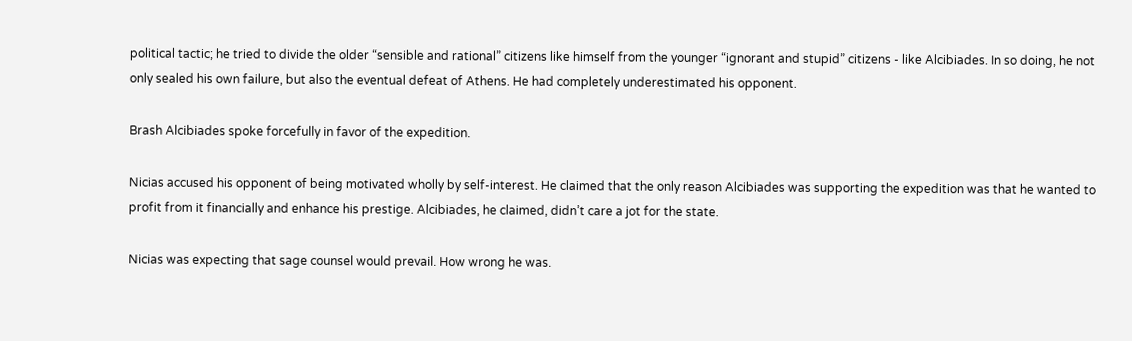political tactic; he tried to divide the older “sensible and rational” citizens like himself from the younger “ignorant and stupid” citizens - like Alcibiades. In so doing, he not only sealed his own failure, but also the eventual defeat of Athens. He had completely underestimated his opponent.

Brash Alcibiades spoke forcefully in favor of the expedition.

Nicias accused his opponent of being motivated wholly by self-interest. He claimed that the only reason Alcibiades was supporting the expedition was that he wanted to profit from it financially and enhance his prestige. Alcibiades, he claimed, didn’t care a jot for the state.

Nicias was expecting that sage counsel would prevail. How wrong he was.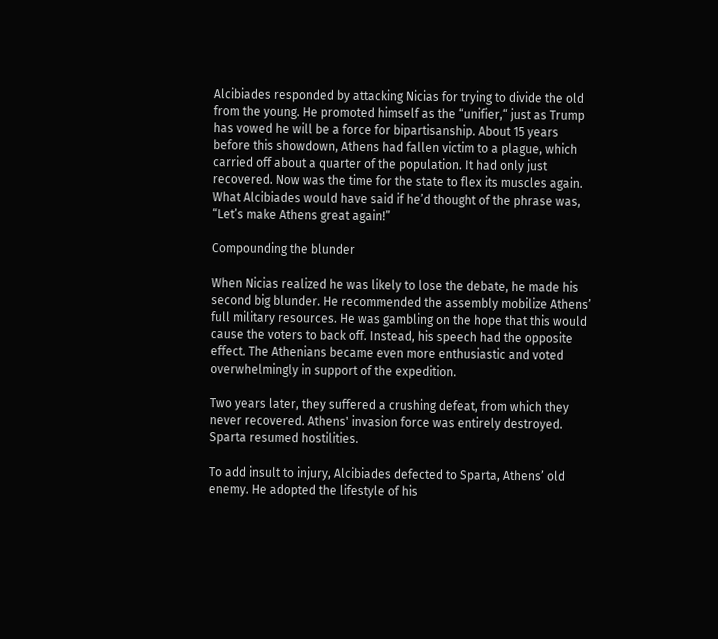Alcibiades responded by attacking Nicias for trying to divide the old from the young. He promoted himself as the “unifier,“ just as Trump has vowed he will be a force for bipartisanship. About 15 years before this showdown, Athens had fallen victim to a plague, which carried off about a quarter of the population. It had only just recovered. Now was the time for the state to flex its muscles again. What Alcibiades would have said if he’d thought of the phrase was, “Let’s make Athens great again!”

Compounding the blunder

When Nicias realized he was likely to lose the debate, he made his second big blunder. He recommended the assembly mobilize Athens’ full military resources. He was gambling on the hope that this would cause the voters to back off. Instead, his speech had the opposite effect. The Athenians became even more enthusiastic and voted overwhelmingly in support of the expedition.

Two years later, they suffered a crushing defeat, from which they never recovered. Athens' invasion force was entirely destroyed. Sparta resumed hostilities.

To add insult to injury, Alcibiades defected to Sparta, Athens’ old enemy. He adopted the lifestyle of his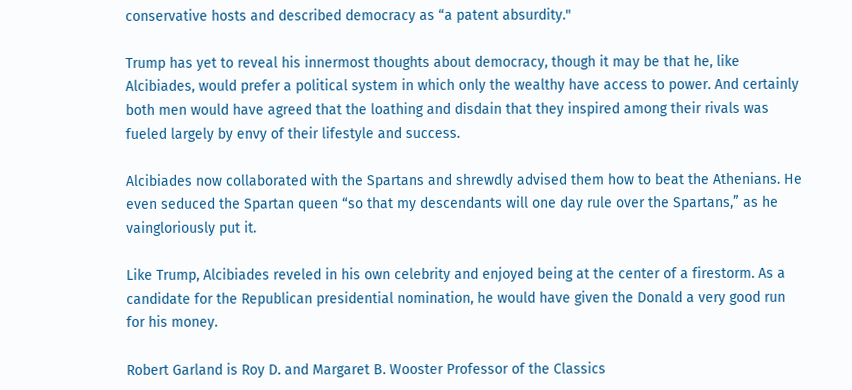conservative hosts and described democracy as “a patent absurdity."

Trump has yet to reveal his innermost thoughts about democracy, though it may be that he, like Alcibiades, would prefer a political system in which only the wealthy have access to power. And certainly both men would have agreed that the loathing and disdain that they inspired among their rivals was fueled largely by envy of their lifestyle and success.

Alcibiades now collaborated with the Spartans and shrewdly advised them how to beat the Athenians. He even seduced the Spartan queen “so that my descendants will one day rule over the Spartans,” as he vaingloriously put it.

Like Trump, Alcibiades reveled in his own celebrity and enjoyed being at the center of a firestorm. As a candidate for the Republican presidential nomination, he would have given the Donald a very good run for his money.

Robert Garland is Roy D. and Margaret B. Wooster Professor of the Classics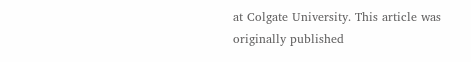at Colgate University. This article was originally published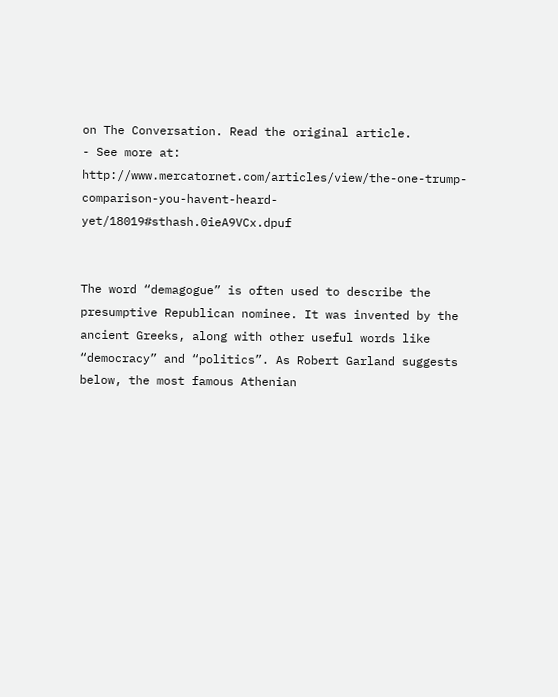on The Conversation. Read the original article.
- See more at: http://www.mercatornet.com/articles/view/the-one-trump-comparison-you-havent-heard-yet/18019#sthash.0ieA9VCx.dpuf


The word “demagogue” is often used to describe the presumptive Republican nominee. It was invented by the ancient Greeks, along with other useful words like “democracy” and “politics”. As Robert Garland suggests below, the most famous Athenian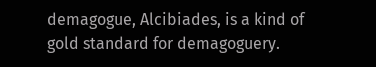demagogue, Alcibiades, is a kind of gold standard for demagoguery.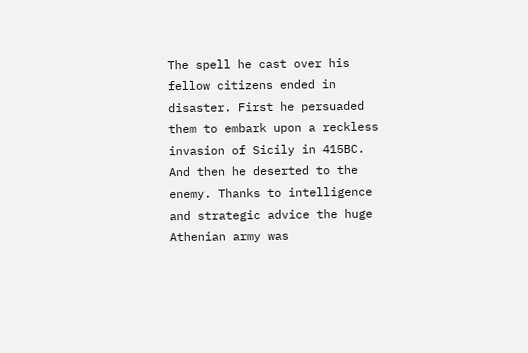The spell he cast over his fellow citizens ended in disaster. First he persuaded them to embark upon a reckless invasion of Sicily in 415BC. And then he deserted to the enemy. Thanks to intelligence and strategic advice the huge Athenian army was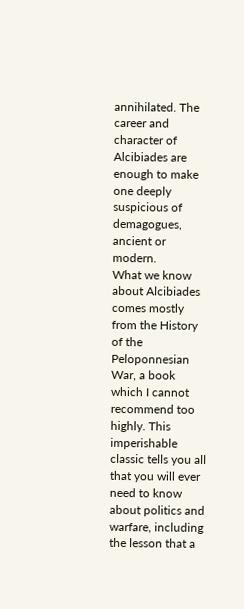annihilated. The career and character of Alcibiades are enough to make one deeply suspicious of demagogues, ancient or modern.
What we know about Alcibiades comes mostly from the History of the Peloponnesian War, a book which I cannot recommend too highly. This imperishable classic tells you all that you will ever need to know about politics and warfare, including the lesson that a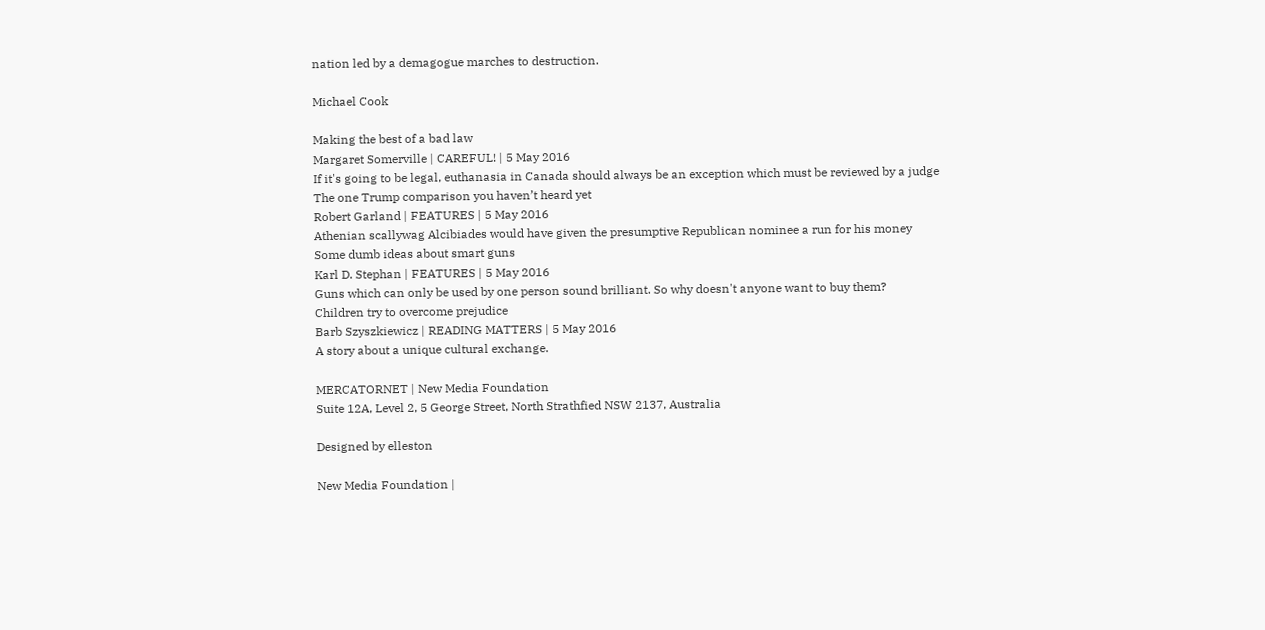nation led by a demagogue marches to destruction.

Michael Cook

Making the best of a bad law
Margaret Somerville | CAREFUL! | 5 May 2016
If it's going to be legal, euthanasia in Canada should always be an exception which must be reviewed by a judge
The one Trump comparison you haven’t heard yet
Robert Garland | FEATURES | 5 May 2016
Athenian scallywag Alcibiades would have given the presumptive Republican nominee a run for his money
Some dumb ideas about smart guns
Karl D. Stephan | FEATURES | 5 May 2016
Guns which can only be used by one person sound brilliant. So why doesn't anyone want to buy them?
Children try to overcome prejudice
Barb Szyszkiewicz | READING MATTERS | 5 May 2016
A story about a unique cultural exchange.

MERCATORNET | New Media Foundation
Suite 12A, Level 2, 5 George Street, North Strathfied NSW 2137, Australia

Designed by elleston

New Media Foundation |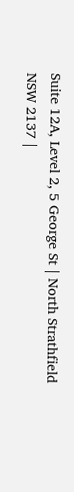Suite 12A, Level 2, 5 George St | North Strathfield NSW 2137 |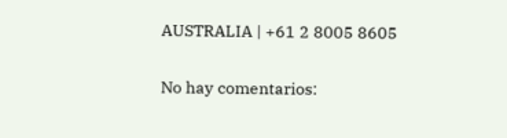AUSTRALIA | +61 2 8005 8605

No hay comentarios: